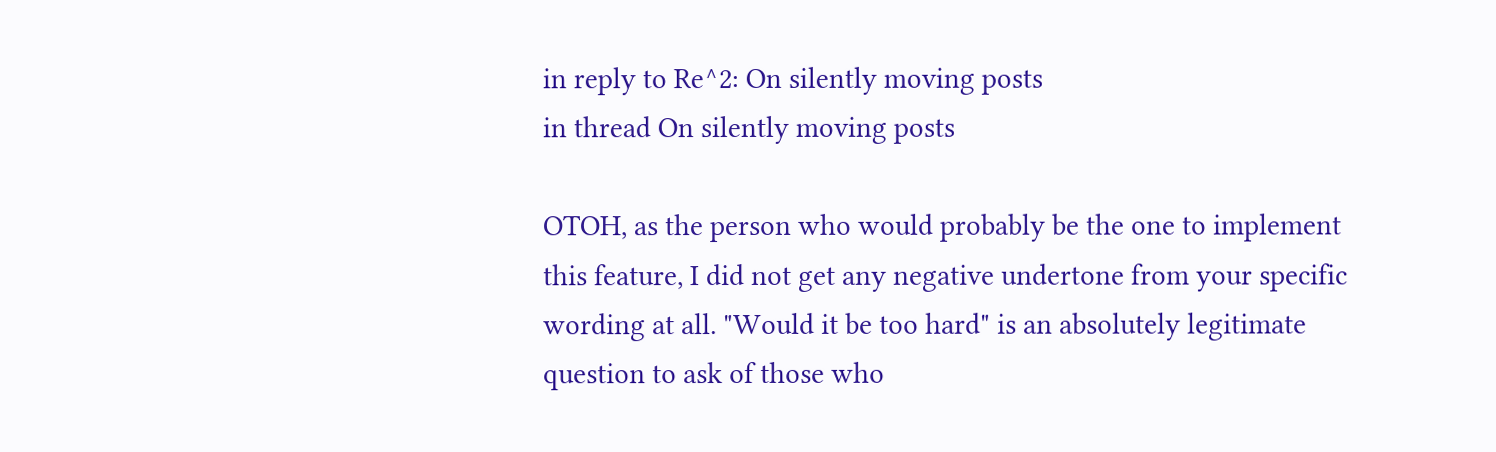in reply to Re^2: On silently moving posts
in thread On silently moving posts

OTOH, as the person who would probably be the one to implement this feature, I did not get any negative undertone from your specific wording at all. "Would it be too hard" is an absolutely legitimate question to ask of those who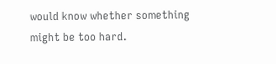would know whether something might be too hard.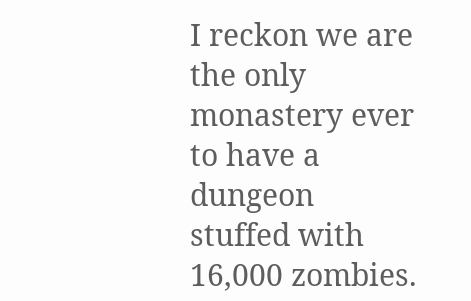I reckon we are the only monastery ever to have a dungeon stuffed with 16,000 zombies.